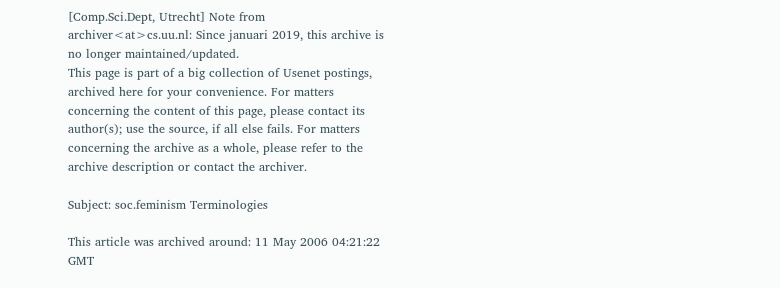[Comp.Sci.Dept, Utrecht] Note from archiver<at>cs.uu.nl: Since januari 2019, this archive is no longer maintained/updated.
This page is part of a big collection of Usenet postings, archived here for your convenience. For matters concerning the content of this page, please contact its author(s); use the source, if all else fails. For matters concerning the archive as a whole, please refer to the archive description or contact the archiver.

Subject: soc.feminism Terminologies

This article was archived around: 11 May 2006 04:21:22 GMT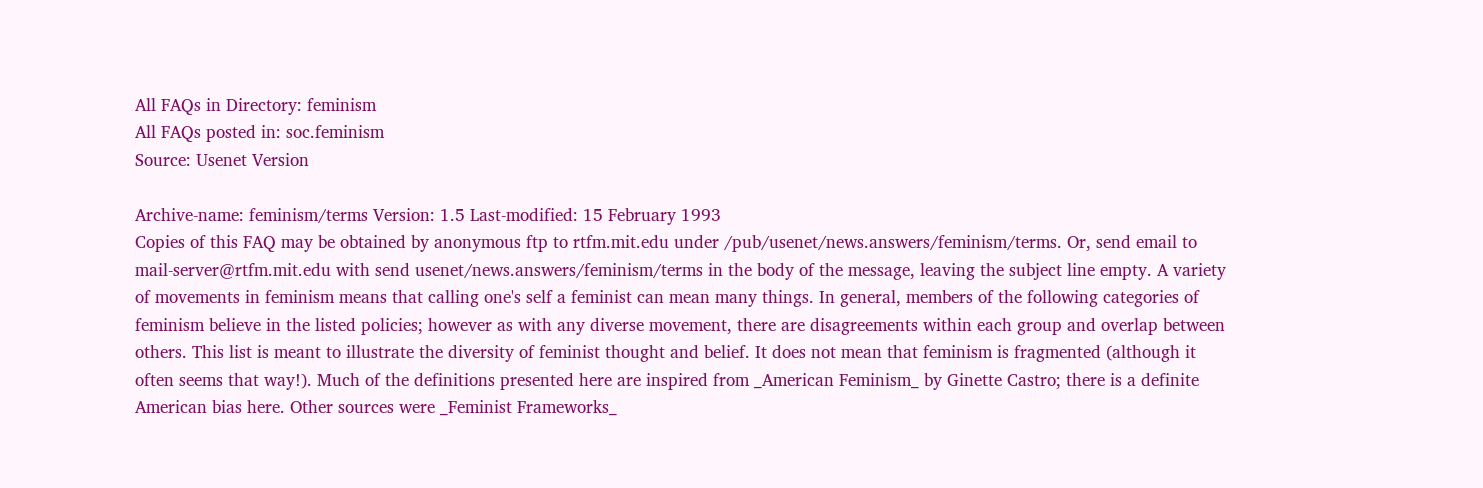All FAQs in Directory: feminism
All FAQs posted in: soc.feminism
Source: Usenet Version

Archive-name: feminism/terms Version: 1.5 Last-modified: 15 February 1993
Copies of this FAQ may be obtained by anonymous ftp to rtfm.mit.edu under /pub/usenet/news.answers/feminism/terms. Or, send email to mail-server@rtfm.mit.edu with send usenet/news.answers/feminism/terms in the body of the message, leaving the subject line empty. A variety of movements in feminism means that calling one's self a feminist can mean many things. In general, members of the following categories of feminism believe in the listed policies; however as with any diverse movement, there are disagreements within each group and overlap between others. This list is meant to illustrate the diversity of feminist thought and belief. It does not mean that feminism is fragmented (although it often seems that way!). Much of the definitions presented here are inspired from _American Feminism_ by Ginette Castro; there is a definite American bias here. Other sources were _Feminist Frameworks_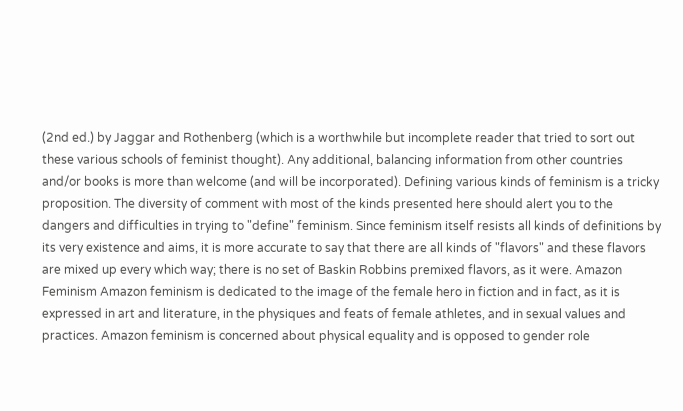(2nd ed.) by Jaggar and Rothenberg (which is a worthwhile but incomplete reader that tried to sort out these various schools of feminist thought). Any additional, balancing information from other countries and/or books is more than welcome (and will be incorporated). Defining various kinds of feminism is a tricky proposition. The diversity of comment with most of the kinds presented here should alert you to the dangers and difficulties in trying to "define" feminism. Since feminism itself resists all kinds of definitions by its very existence and aims, it is more accurate to say that there are all kinds of "flavors" and these flavors are mixed up every which way; there is no set of Baskin Robbins premixed flavors, as it were. Amazon Feminism Amazon feminism is dedicated to the image of the female hero in fiction and in fact, as it is expressed in art and literature, in the physiques and feats of female athletes, and in sexual values and practices. Amazon feminism is concerned about physical equality and is opposed to gender role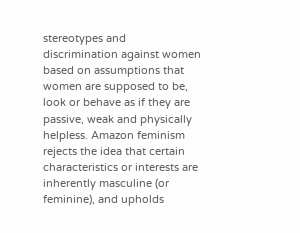stereotypes and discrimination against women based on assumptions that women are supposed to be, look or behave as if they are passive, weak and physically helpless. Amazon feminism rejects the idea that certain characteristics or interests are inherently masculine (or feminine), and upholds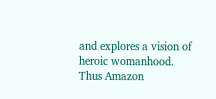and explores a vision of heroic womanhood. Thus Amazon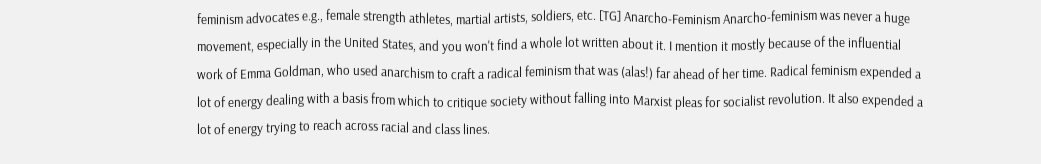feminism advocates e.g., female strength athletes, martial artists, soldiers, etc. [TG] Anarcho-Feminism Anarcho-feminism was never a huge movement, especially in the United States, and you won't find a whole lot written about it. I mention it mostly because of the influential work of Emma Goldman, who used anarchism to craft a radical feminism that was (alas!) far ahead of her time. Radical feminism expended a lot of energy dealing with a basis from which to critique society without falling into Marxist pleas for socialist revolution. It also expended a lot of energy trying to reach across racial and class lines.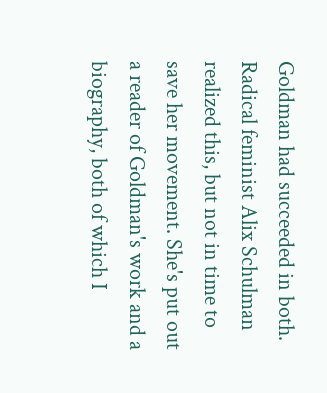Goldman had succeeded in both. Radical feminist Alix Schulman realized this, but not in time to save her movement. She's put out a reader of Goldman's work and a biography, both of which I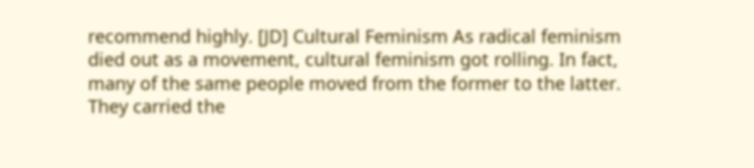recommend highly. [JD] Cultural Feminism As radical feminism died out as a movement, cultural feminism got rolling. In fact, many of the same people moved from the former to the latter. They carried the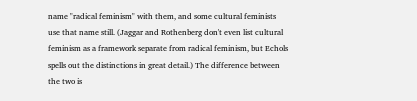name "radical feminism" with them, and some cultural feminists use that name still. (Jaggar and Rothenberg don't even list cultural feminism as a framework separate from radical feminism, but Echols spells out the distinctions in great detail.) The difference between the two is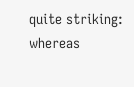quite striking: whereas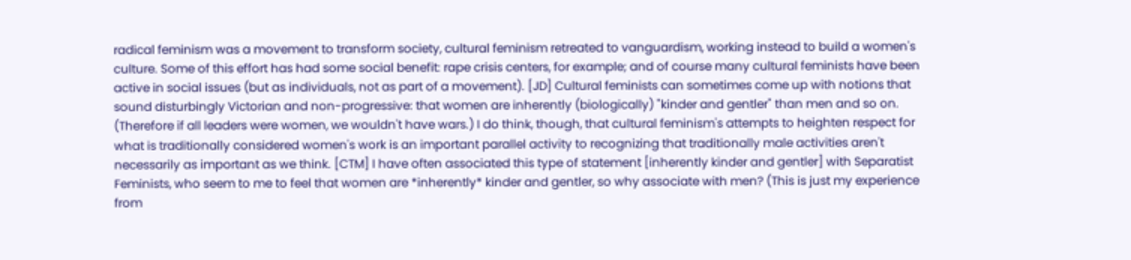radical feminism was a movement to transform society, cultural feminism retreated to vanguardism, working instead to build a women's culture. Some of this effort has had some social benefit: rape crisis centers, for example; and of course many cultural feminists have been active in social issues (but as individuals, not as part of a movement). [JD] Cultural feminists can sometimes come up with notions that sound disturbingly Victorian and non-progressive: that women are inherently (biologically) "kinder and gentler" than men and so on. (Therefore if all leaders were women, we wouldn't have wars.) I do think, though, that cultural feminism's attempts to heighten respect for what is traditionally considered women's work is an important parallel activity to recognizing that traditionally male activities aren't necessarily as important as we think. [CTM] I have often associated this type of statement [inherently kinder and gentler] with Separatist Feminists, who seem to me to feel that women are *inherently* kinder and gentler, so why associate with men? (This is just my experience from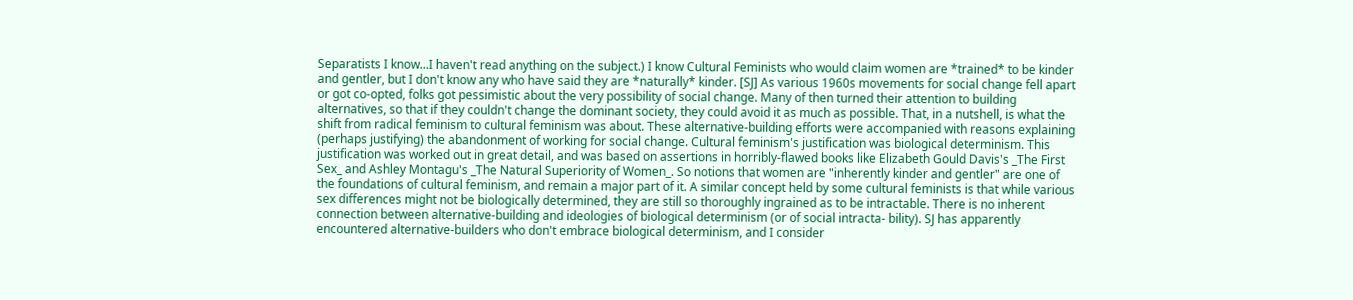Separatists I know...I haven't read anything on the subject.) I know Cultural Feminists who would claim women are *trained* to be kinder and gentler, but I don't know any who have said they are *naturally* kinder. [SJ] As various 1960s movements for social change fell apart or got co-opted, folks got pessimistic about the very possibility of social change. Many of then turned their attention to building alternatives, so that if they couldn't change the dominant society, they could avoid it as much as possible. That, in a nutshell, is what the shift from radical feminism to cultural feminism was about. These alternative-building efforts were accompanied with reasons explaining (perhaps justifying) the abandonment of working for social change. Cultural feminism's justification was biological determinism. This justification was worked out in great detail, and was based on assertions in horribly-flawed books like Elizabeth Gould Davis's _The First Sex_ and Ashley Montagu's _The Natural Superiority of Women_. So notions that women are "inherently kinder and gentler" are one of the foundations of cultural feminism, and remain a major part of it. A similar concept held by some cultural feminists is that while various sex differences might not be biologically determined, they are still so thoroughly ingrained as to be intractable. There is no inherent connection between alternative-building and ideologies of biological determinism (or of social intracta- bility). SJ has apparently encountered alternative-builders who don't embrace biological determinism, and I consider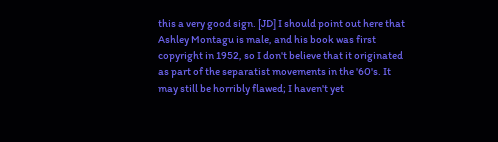this a very good sign. [JD] I should point out here that Ashley Montagu is male, and his book was first copyright in 1952, so I don't believe that it originated as part of the separatist movements in the '60's. It may still be horribly flawed; I haven't yet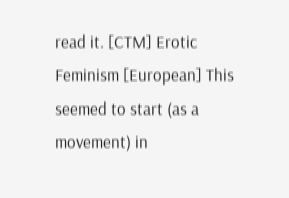read it. [CTM] Erotic Feminism [European] This seemed to start (as a movement) in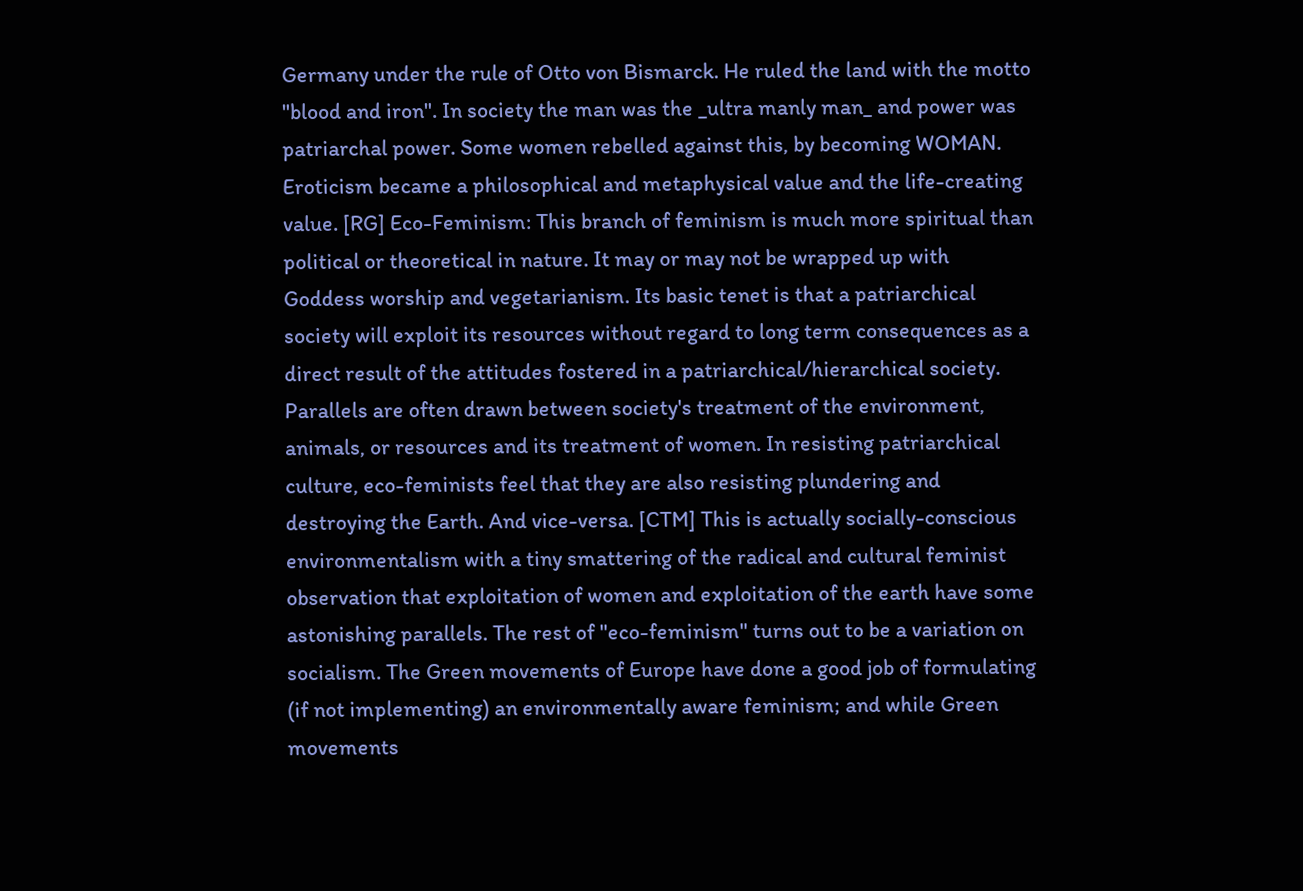Germany under the rule of Otto von Bismarck. He ruled the land with the motto "blood and iron". In society the man was the _ultra manly man_ and power was patriarchal power. Some women rebelled against this, by becoming WOMAN. Eroticism became a philosophical and metaphysical value and the life-creating value. [RG] Eco-Feminism: This branch of feminism is much more spiritual than political or theoretical in nature. It may or may not be wrapped up with Goddess worship and vegetarianism. Its basic tenet is that a patriarchical society will exploit its resources without regard to long term consequences as a direct result of the attitudes fostered in a patriarchical/hierarchical society. Parallels are often drawn between society's treatment of the environment, animals, or resources and its treatment of women. In resisting patriarchical culture, eco-feminists feel that they are also resisting plundering and destroying the Earth. And vice-versa. [CTM] This is actually socially-conscious environmentalism with a tiny smattering of the radical and cultural feminist observation that exploitation of women and exploitation of the earth have some astonishing parallels. The rest of "eco-feminism" turns out to be a variation on socialism. The Green movements of Europe have done a good job of formulating (if not implementing) an environmentally aware feminism; and while Green movements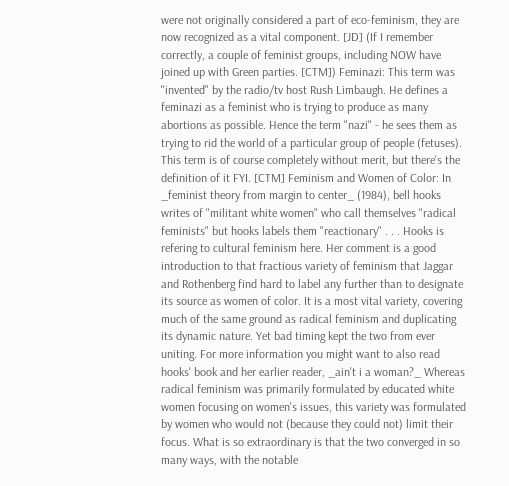were not originally considered a part of eco-feminism, they are now recognized as a vital component. [JD] (If I remember correctly, a couple of feminist groups, including NOW have joined up with Green parties. [CTM]) Feminazi: This term was "invented" by the radio/tv host Rush Limbaugh. He defines a feminazi as a feminist who is trying to produce as many abortions as possible. Hence the term "nazi" - he sees them as trying to rid the world of a particular group of people (fetuses). This term is of course completely without merit, but there's the definition of it FYI. [CTM] Feminism and Women of Color: In _feminist theory from margin to center_ (1984), bell hooks writes of "militant white women" who call themselves "radical feminists" but hooks labels them "reactionary" . . . Hooks is refering to cultural feminism here. Her comment is a good introduction to that fractious variety of feminism that Jaggar and Rothenberg find hard to label any further than to designate its source as women of color. It is a most vital variety, covering much of the same ground as radical feminism and duplicating its dynamic nature. Yet bad timing kept the two from ever uniting. For more information you might want to also read hooks' book and her earlier reader, _ain't i a woman?_ Whereas radical feminism was primarily formulated by educated white women focusing on women's issues, this variety was formulated by women who would not (because they could not) limit their focus. What is so extraordinary is that the two converged in so many ways, with the notable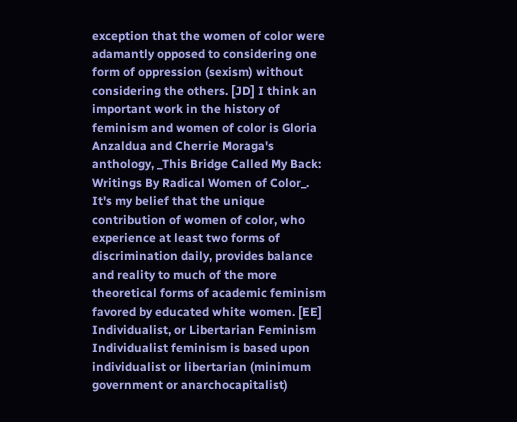exception that the women of color were adamantly opposed to considering one form of oppression (sexism) without considering the others. [JD] I think an important work in the history of feminism and women of color is Gloria Anzaldua and Cherrie Moraga's anthology, _This Bridge Called My Back: Writings By Radical Women of Color_. It's my belief that the unique contribution of women of color, who experience at least two forms of discrimination daily, provides balance and reality to much of the more theoretical forms of academic feminism favored by educated white women. [EE] Individualist, or Libertarian Feminism Individualist feminism is based upon individualist or libertarian (minimum government or anarchocapitalist)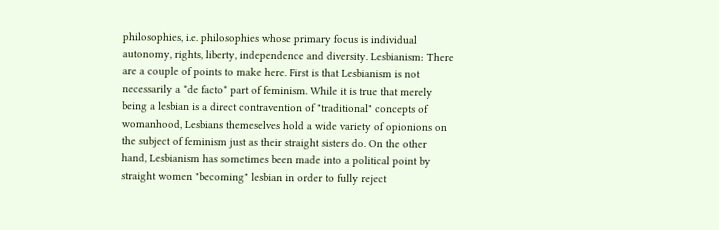philosophies, i.e. philosophies whose primary focus is individual autonomy, rights, liberty, independence and diversity. Lesbianism: There are a couple of points to make here. First is that Lesbianism is not necessarily a *de facto* part of feminism. While it is true that merely being a lesbian is a direct contravention of "traditional" concepts of womanhood, Lesbians themeselves hold a wide variety of opionions on the subject of feminism just as their straight sisters do. On the other hand, Lesbianism has sometimes been made into a political point by straight women "becoming" lesbian in order to fully reject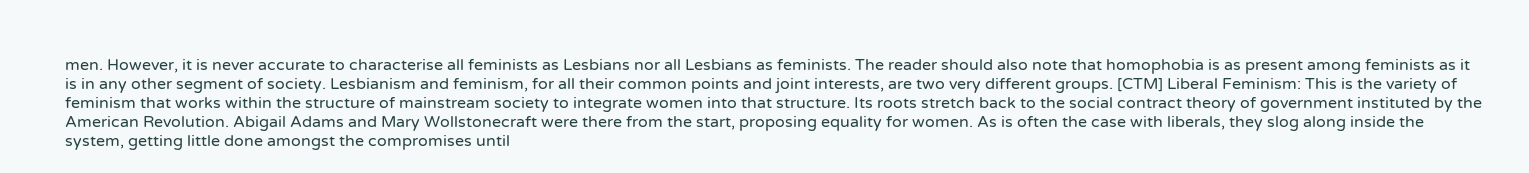men. However, it is never accurate to characterise all feminists as Lesbians nor all Lesbians as feminists. The reader should also note that homophobia is as present among feminists as it is in any other segment of society. Lesbianism and feminism, for all their common points and joint interests, are two very different groups. [CTM] Liberal Feminism: This is the variety of feminism that works within the structure of mainstream society to integrate women into that structure. Its roots stretch back to the social contract theory of government instituted by the American Revolution. Abigail Adams and Mary Wollstonecraft were there from the start, proposing equality for women. As is often the case with liberals, they slog along inside the system, getting little done amongst the compromises until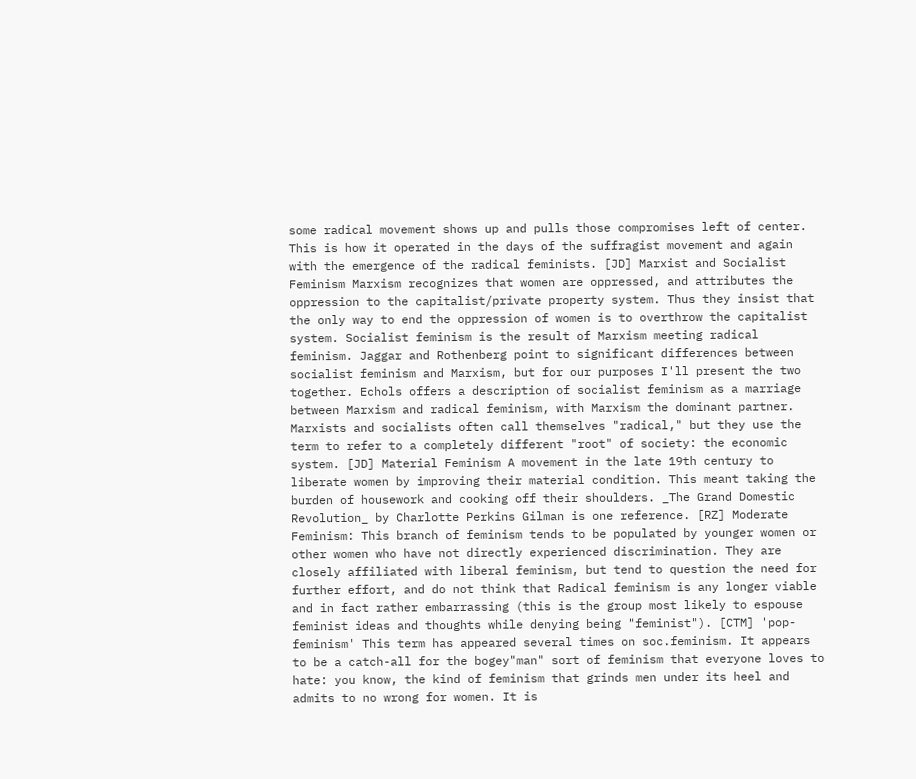some radical movement shows up and pulls those compromises left of center. This is how it operated in the days of the suffragist movement and again with the emergence of the radical feminists. [JD] Marxist and Socialist Feminism Marxism recognizes that women are oppressed, and attributes the oppression to the capitalist/private property system. Thus they insist that the only way to end the oppression of women is to overthrow the capitalist system. Socialist feminism is the result of Marxism meeting radical feminism. Jaggar and Rothenberg point to significant differences between socialist feminism and Marxism, but for our purposes I'll present the two together. Echols offers a description of socialist feminism as a marriage between Marxism and radical feminism, with Marxism the dominant partner. Marxists and socialists often call themselves "radical," but they use the term to refer to a completely different "root" of society: the economic system. [JD] Material Feminism A movement in the late 19th century to liberate women by improving their material condition. This meant taking the burden of housework and cooking off their shoulders. _The Grand Domestic Revolution_ by Charlotte Perkins Gilman is one reference. [RZ] Moderate Feminism: This branch of feminism tends to be populated by younger women or other women who have not directly experienced discrimination. They are closely affiliated with liberal feminism, but tend to question the need for further effort, and do not think that Radical feminism is any longer viable and in fact rather embarrassing (this is the group most likely to espouse feminist ideas and thoughts while denying being "feminist"). [CTM] 'pop-feminism' This term has appeared several times on soc.feminism. It appears to be a catch-all for the bogey"man" sort of feminism that everyone loves to hate: you know, the kind of feminism that grinds men under its heel and admits to no wrong for women. It is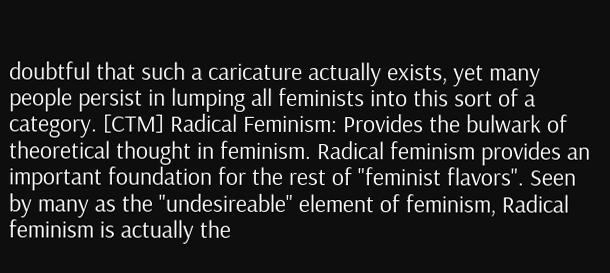doubtful that such a caricature actually exists, yet many people persist in lumping all feminists into this sort of a category. [CTM] Radical Feminism: Provides the bulwark of theoretical thought in feminism. Radical feminism provides an important foundation for the rest of "feminist flavors". Seen by many as the "undesireable" element of feminism, Radical feminism is actually the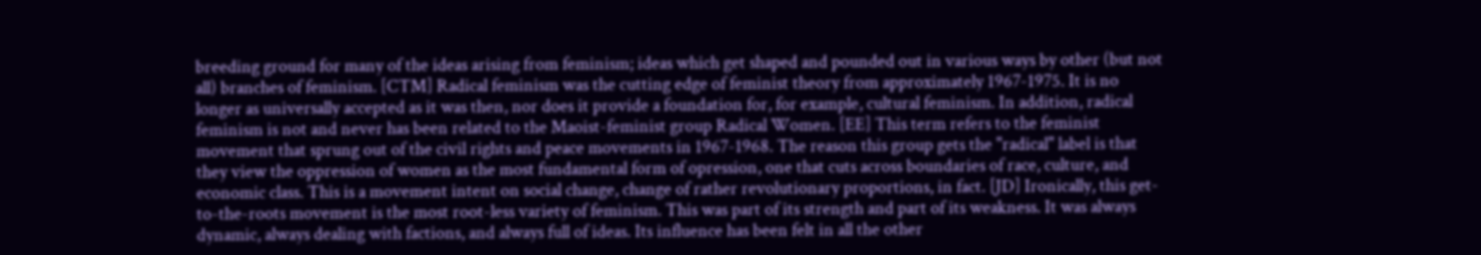breeding ground for many of the ideas arising from feminism; ideas which get shaped and pounded out in various ways by other (but not all) branches of feminism. [CTM] Radical feminism was the cutting edge of feminist theory from approximately 1967-1975. It is no longer as universally accepted as it was then, nor does it provide a foundation for, for example, cultural feminism. In addition, radical feminism is not and never has been related to the Maoist-feminist group Radical Women. [EE] This term refers to the feminist movement that sprung out of the civil rights and peace movements in 1967-1968. The reason this group gets the "radical" label is that they view the oppression of women as the most fundamental form of opression, one that cuts across boundaries of race, culture, and economic class. This is a movement intent on social change, change of rather revolutionary proportions, in fact. [JD] Ironically, this get-to-the-roots movement is the most root-less variety of feminism. This was part of its strength and part of its weakness. It was always dynamic, always dealing with factions, and always full of ideas. Its influence has been felt in all the other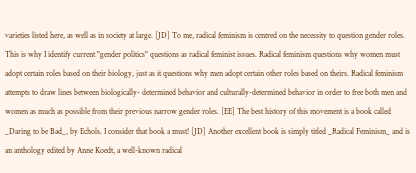varieties listed here, as well as in society at large. [JD] To me, radical feminism is centred on the necessity to question gender roles. This is why I identify current "gender politics" questions as radical feminist issues. Radical feminism questions why women must adopt certain roles based on their biology, just as it questions why men adopt certain other roles based on theirs. Radical feminism attempts to draw lines between biologically- determined behavior and culturally-determined behavior in order to free both men and women as much as possible from their previous narrow gender roles. [EE] The best history of this movement is a book called _Daring to be Bad_, by Echols. I consider that book a must! [JD] Another excellent book is simply titled _Radical Feminism_ and is an anthology edited by Anne Koedt, a well-known radical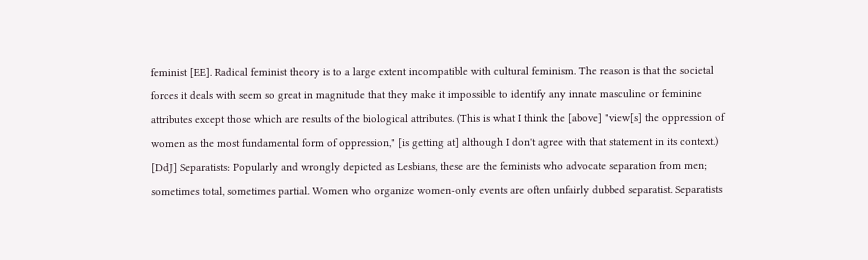feminist [EE]. Radical feminist theory is to a large extent incompatible with cultural feminism. The reason is that the societal forces it deals with seem so great in magnitude that they make it impossible to identify any innate masculine or feminine attributes except those which are results of the biological attributes. (This is what I think the [above] "view[s] the oppression of women as the most fundamental form of oppression," [is getting at] although I don't agree with that statement in its context.) [DdJ] Separatists: Popularly and wrongly depicted as Lesbians, these are the feminists who advocate separation from men; sometimes total, sometimes partial. Women who organize women-only events are often unfairly dubbed separatist. Separatists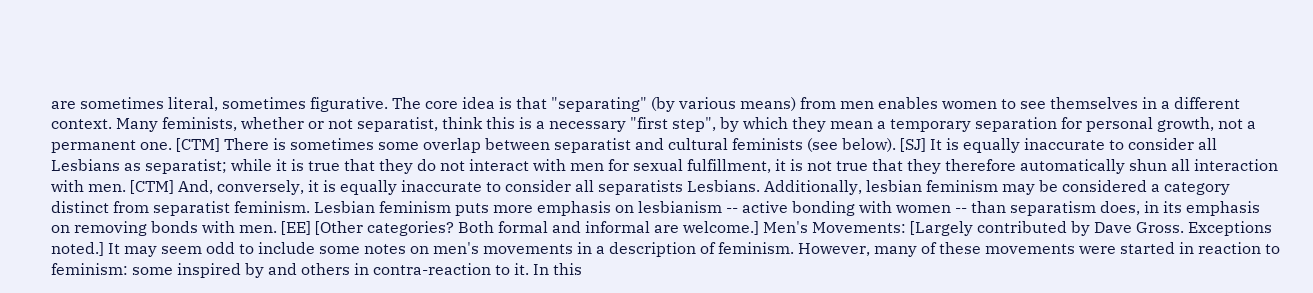are sometimes literal, sometimes figurative. The core idea is that "separating" (by various means) from men enables women to see themselves in a different context. Many feminists, whether or not separatist, think this is a necessary "first step", by which they mean a temporary separation for personal growth, not a permanent one. [CTM] There is sometimes some overlap between separatist and cultural feminists (see below). [SJ] It is equally inaccurate to consider all Lesbians as separatist; while it is true that they do not interact with men for sexual fulfillment, it is not true that they therefore automatically shun all interaction with men. [CTM] And, conversely, it is equally inaccurate to consider all separatists Lesbians. Additionally, lesbian feminism may be considered a category distinct from separatist feminism. Lesbian feminism puts more emphasis on lesbianism -- active bonding with women -- than separatism does, in its emphasis on removing bonds with men. [EE] [Other categories? Both formal and informal are welcome.] Men's Movements: [Largely contributed by Dave Gross. Exceptions noted.] It may seem odd to include some notes on men's movements in a description of feminism. However, many of these movements were started in reaction to feminism: some inspired by and others in contra-reaction to it. In this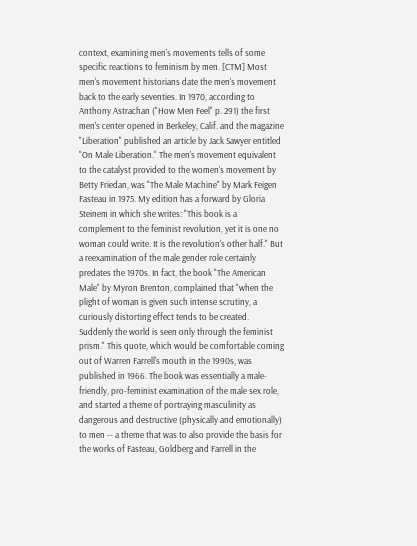context, examining men's movements tells of some specific reactions to feminism by men. [CTM] Most men's movement historians date the men's movement back to the early seventies. In 1970, according to Anthony Astrachan ("How Men Feel" p. 291) the first men's center opened in Berkeley, Calif. and the magazine "Liberation" published an article by Jack Sawyer entitled "On Male Liberation." The men's movement equivalent to the catalyst provided to the women's movement by Betty Friedan, was "The Male Machine" by Mark Feigen Fasteau in 1975. My edition has a forward by Gloria Steinem in which she writes: "This book is a complement to the feminist revolution, yet it is one no woman could write. It is the revolution's other half." But a reexamination of the male gender role certainly predates the 1970s. In fact, the book "The American Male" by Myron Brenton, complained that "when the plight of woman is given such intense scrutiny, a curiously distorting effect tends to be created. Suddenly the world is seen only through the feminist prism." This quote, which would be comfortable coming out of Warren Farrell's mouth in the 1990s, was published in 1966. The book was essentially a male-friendly, pro-feminist examination of the male sex role, and started a theme of portraying masculinity as dangerous and destructive (physically and emotionally) to men -- a theme that was to also provide the basis for the works of Fasteau, Goldberg and Farrell in the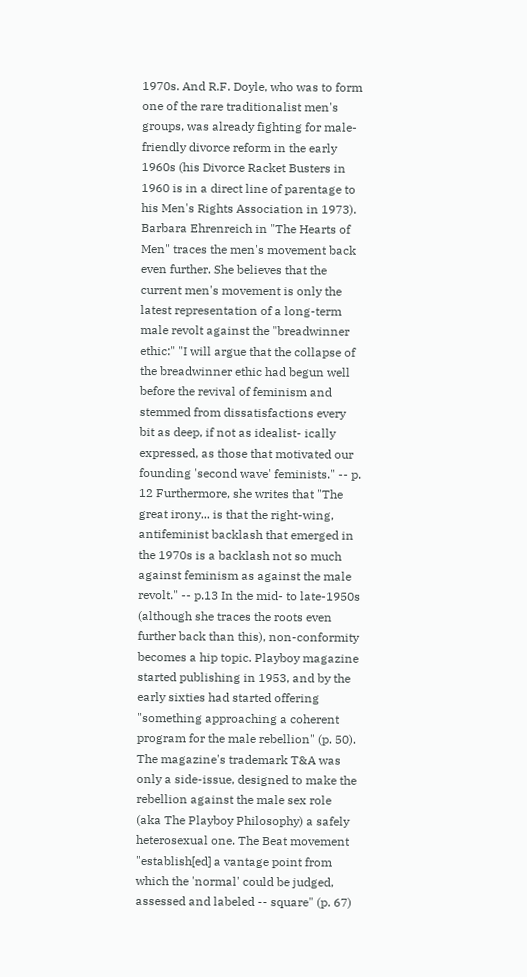1970s. And R.F. Doyle, who was to form one of the rare traditionalist men's groups, was already fighting for male-friendly divorce reform in the early 1960s (his Divorce Racket Busters in 1960 is in a direct line of parentage to his Men's Rights Association in 1973). Barbara Ehrenreich in "The Hearts of Men" traces the men's movement back even further. She believes that the current men's movement is only the latest representation of a long-term male revolt against the "breadwinner ethic:" "I will argue that the collapse of the breadwinner ethic had begun well before the revival of feminism and stemmed from dissatisfactions every bit as deep, if not as idealist- ically expressed, as those that motivated our founding 'second wave' feminists." -- p. 12 Furthermore, she writes that "The great irony... is that the right-wing, antifeminist backlash that emerged in the 1970s is a backlash not so much against feminism as against the male revolt." -- p.13 In the mid- to late-1950s (although she traces the roots even further back than this), non-conformity becomes a hip topic. Playboy magazine started publishing in 1953, and by the early sixties had started offering "something approaching a coherent program for the male rebellion" (p. 50). The magazine's trademark T&A was only a side-issue, designed to make the rebellion against the male sex role (aka The Playboy Philosophy) a safely heterosexual one. The Beat movement "establish[ed] a vantage point from which the 'normal' could be judged, assessed and labeled -- square" (p. 67)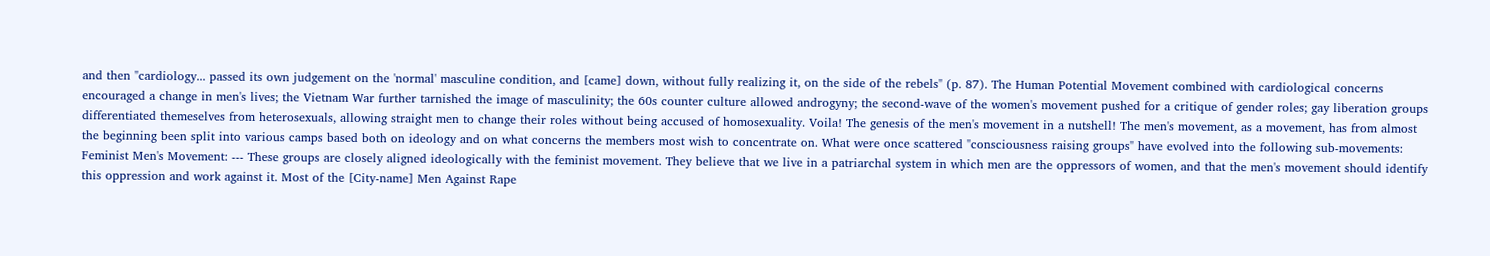and then "cardiology... passed its own judgement on the 'normal' masculine condition, and [came] down, without fully realizing it, on the side of the rebels" (p. 87). The Human Potential Movement combined with cardiological concerns encouraged a change in men's lives; the Vietnam War further tarnished the image of masculinity; the 60s counter culture allowed androgyny; the second-wave of the women's movement pushed for a critique of gender roles; gay liberation groups differentiated themeselves from heterosexuals, allowing straight men to change their roles without being accused of homosexuality. Voila! The genesis of the men's movement in a nutshell! The men's movement, as a movement, has from almost the beginning been split into various camps based both on ideology and on what concerns the members most wish to concentrate on. What were once scattered "consciousness raising groups" have evolved into the following sub-movements: Feminist Men's Movement: --- These groups are closely aligned ideologically with the feminist movement. They believe that we live in a patriarchal system in which men are the oppressors of women, and that the men's movement should identify this oppression and work against it. Most of the [City-name] Men Against Rape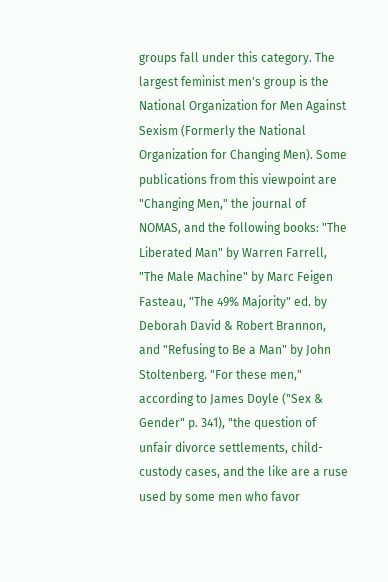groups fall under this category. The largest feminist men's group is the National Organization for Men Against Sexism (Formerly the National Organization for Changing Men). Some publications from this viewpoint are "Changing Men," the journal of NOMAS, and the following books: "The Liberated Man" by Warren Farrell, "The Male Machine" by Marc Feigen Fasteau, "The 49% Majority" ed. by Deborah David & Robert Brannon, and "Refusing to Be a Man" by John Stoltenberg. "For these men," according to James Doyle ("Sex & Gender" p. 341), "the question of unfair divorce settlements, child-custody cases, and the like are a ruse used by some men who favor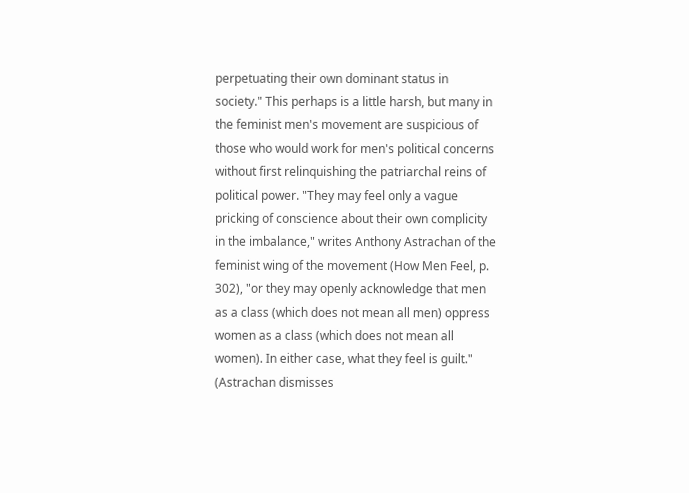perpetuating their own dominant status in society." This perhaps is a little harsh, but many in the feminist men's movement are suspicious of those who would work for men's political concerns without first relinquishing the patriarchal reins of political power. "They may feel only a vague pricking of conscience about their own complicity in the imbalance," writes Anthony Astrachan of the feminist wing of the movement (How Men Feel, p. 302), "or they may openly acknowledge that men as a class (which does not mean all men) oppress women as a class (which does not mean all women). In either case, what they feel is guilt." (Astrachan dismisses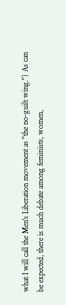what I will call the Men's Liberation movement as "the no-guilt wing.") As can be expected, there is much debate among feminists, women,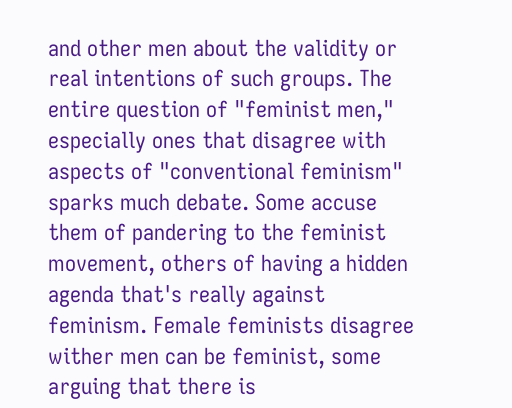and other men about the validity or real intentions of such groups. The entire question of "feminist men," especially ones that disagree with aspects of "conventional feminism" sparks much debate. Some accuse them of pandering to the feminist movement, others of having a hidden agenda that's really against feminism. Female feminists disagree wither men can be feminist, some arguing that there is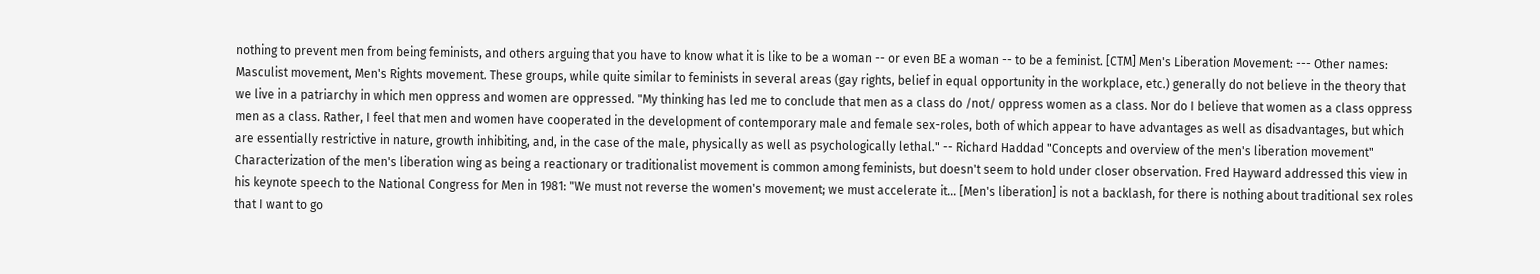nothing to prevent men from being feminists, and others arguing that you have to know what it is like to be a woman -- or even BE a woman -- to be a feminist. [CTM] Men's Liberation Movement: --- Other names: Masculist movement, Men's Rights movement. These groups, while quite similar to feminists in several areas (gay rights, belief in equal opportunity in the workplace, etc.) generally do not believe in the theory that we live in a patriarchy in which men oppress and women are oppressed. "My thinking has led me to conclude that men as a class do /not/ oppress women as a class. Nor do I believe that women as a class oppress men as a class. Rather, I feel that men and women have cooperated in the development of contemporary male and female sex-roles, both of which appear to have advantages as well as disadvantages, but which are essentially restrictive in nature, growth inhibiting, and, in the case of the male, physically as well as psychologically lethal." -- Richard Haddad "Concepts and overview of the men's liberation movement" Characterization of the men's liberation wing as being a reactionary or traditionalist movement is common among feminists, but doesn't seem to hold under closer observation. Fred Hayward addressed this view in his keynote speech to the National Congress for Men in 1981: "We must not reverse the women's movement; we must accelerate it... [Men's liberation] is not a backlash, for there is nothing about traditional sex roles that I want to go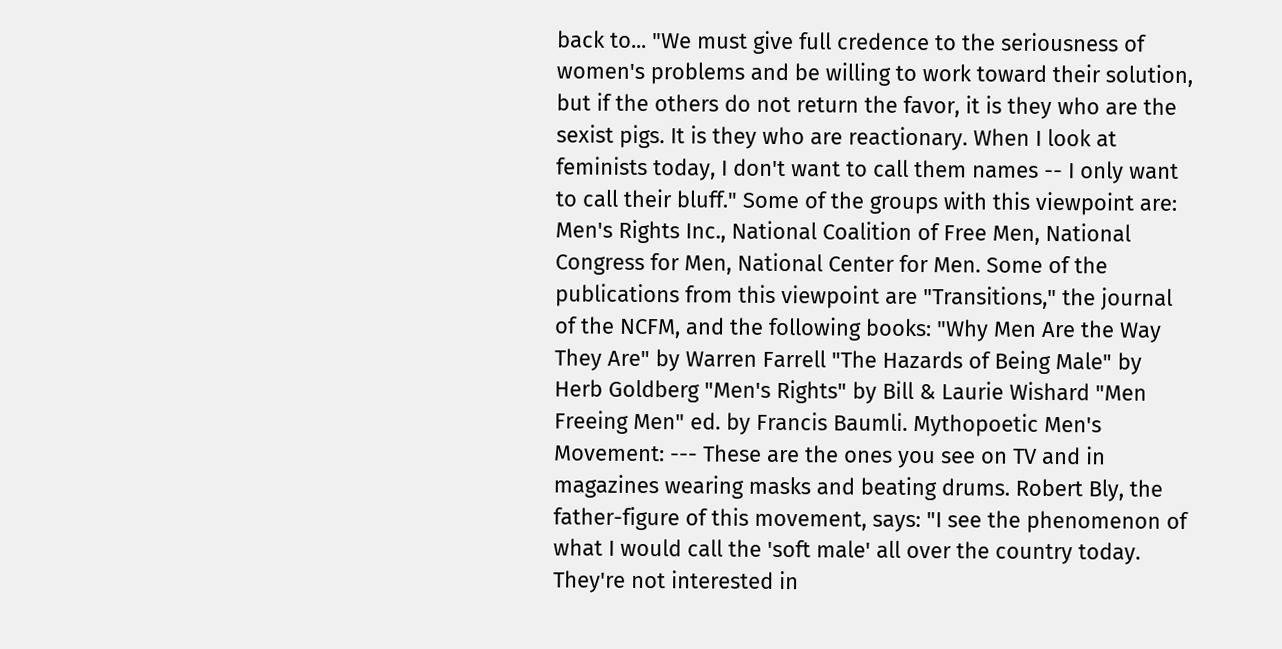back to... "We must give full credence to the seriousness of women's problems and be willing to work toward their solution, but if the others do not return the favor, it is they who are the sexist pigs. It is they who are reactionary. When I look at feminists today, I don't want to call them names -- I only want to call their bluff." Some of the groups with this viewpoint are: Men's Rights Inc., National Coalition of Free Men, National Congress for Men, National Center for Men. Some of the publications from this viewpoint are "Transitions," the journal of the NCFM, and the following books: "Why Men Are the Way They Are" by Warren Farrell "The Hazards of Being Male" by Herb Goldberg "Men's Rights" by Bill & Laurie Wishard "Men Freeing Men" ed. by Francis Baumli. Mythopoetic Men's Movement: --- These are the ones you see on TV and in magazines wearing masks and beating drums. Robert Bly, the father-figure of this movement, says: "I see the phenomenon of what I would call the 'soft male' all over the country today. They're not interested in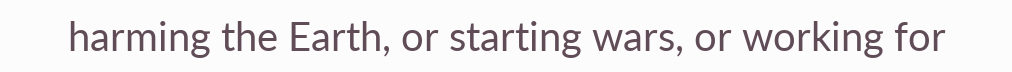harming the Earth, or starting wars, or working for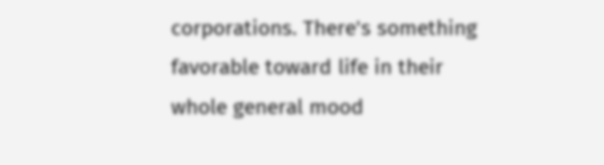corporations. There's something favorable toward life in their whole general mood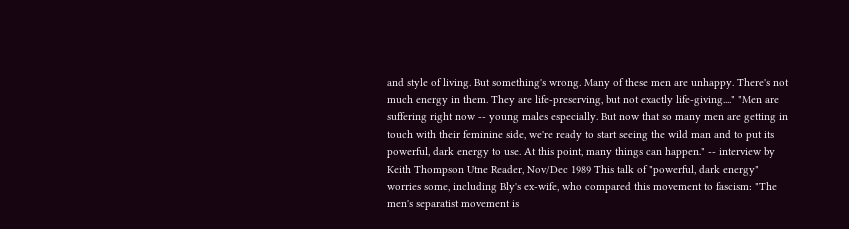and style of living. But something's wrong. Many of these men are unhappy. There's not much energy in them. They are life-preserving, but not exactly life-giving...." "Men are suffering right now -- young males especially. But now that so many men are getting in touch with their feminine side, we're ready to start seeing the wild man and to put its powerful, dark energy to use. At this point, many things can happen." -- interview by Keith Thompson Utne Reader, Nov/Dec 1989 This talk of "powerful, dark energy" worries some, including Bly's ex-wife, who compared this movement to fascism: "The men's separatist movement is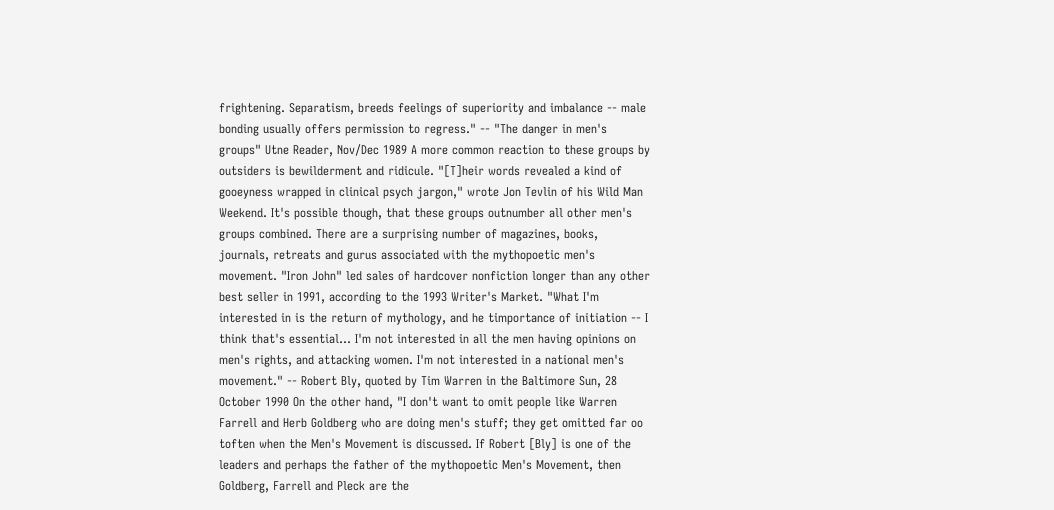frightening. Separatism, breeds feelings of superiority and imbalance -- male bonding usually offers permission to regress." -- "The danger in men's groups" Utne Reader, Nov/Dec 1989 A more common reaction to these groups by outsiders is bewilderment and ridicule. "[T]heir words revealed a kind of gooeyness wrapped in clinical psych jargon," wrote Jon Tevlin of his Wild Man Weekend. It's possible though, that these groups outnumber all other men's groups combined. There are a surprising number of magazines, books, journals, retreats and gurus associated with the mythopoetic men's movement. "Iron John" led sales of hardcover nonfiction longer than any other best seller in 1991, according to the 1993 Writer's Market. "What I'm interested in is the return of mythology, and he timportance of initiation -- I think that's essential... I'm not interested in all the men having opinions on men's rights, and attacking women. I'm not interested in a national men's movement." -- Robert Bly, quoted by Tim Warren in the Baltimore Sun, 28 October 1990 On the other hand, "I don't want to omit people like Warren Farrell and Herb Goldberg who are doing men's stuff; they get omitted far oo toften when the Men's Movement is discussed. If Robert [Bly] is one of the leaders and perhaps the father of the mythopoetic Men's Movement, then Goldberg, Farrell and Pleck are the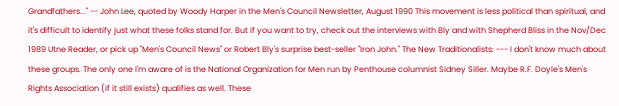Grandfathers..." -- John Lee, quoted by Woody Harper in the Men's Council Newsletter, August 1990 This movement is less political than spiritual, and it's difficult to identify just what these folks stand for. But if you want to try, check out the interviews with Bly and with Shepherd Bliss in the Nov/Dec 1989 Utne Reader, or pick up "Men's Council News" or Robert Bly's surprise best-seller "Iron John." The New Traditionalists: --- I don't know much about these groups. The only one I'm aware of is the National Organization for Men run by Penthouse columnist Sidney Siller. Maybe R.F. Doyle's Men's Rights Association (if it still exists) qualifies as well. These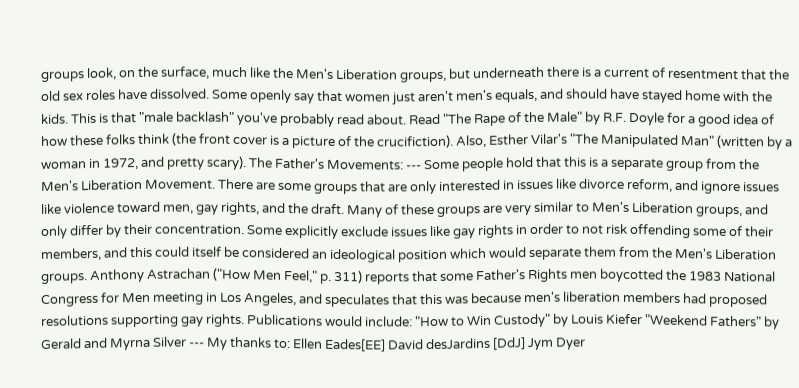groups look, on the surface, much like the Men's Liberation groups, but underneath there is a current of resentment that the old sex roles have dissolved. Some openly say that women just aren't men's equals, and should have stayed home with the kids. This is that "male backlash" you've probably read about. Read "The Rape of the Male" by R.F. Doyle for a good idea of how these folks think (the front cover is a picture of the crucifiction). Also, Esther Vilar's "The Manipulated Man" (written by a woman in 1972, and pretty scary). The Father's Movements: --- Some people hold that this is a separate group from the Men's Liberation Movement. There are some groups that are only interested in issues like divorce reform, and ignore issues like violence toward men, gay rights, and the draft. Many of these groups are very similar to Men's Liberation groups, and only differ by their concentration. Some explicitly exclude issues like gay rights in order to not risk offending some of their members, and this could itself be considered an ideological position which would separate them from the Men's Liberation groups. Anthony Astrachan ("How Men Feel," p. 311) reports that some Father's Rights men boycotted the 1983 National Congress for Men meeting in Los Angeles, and speculates that this was because men's liberation members had proposed resolutions supporting gay rights. Publications would include: "How to Win Custody" by Louis Kiefer "Weekend Fathers" by Gerald and Myrna Silver --- My thanks to: Ellen Eades[EE] David desJardins [DdJ] Jym Dyer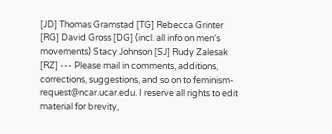[JD] Thomas Gramstad [TG] Rebecca Grinter [RG] David Gross [DG] (incl. all info on men's movements) Stacy Johnson [SJ] Rudy Zalesak [RZ] --- Please mail in comments, additions, corrections, suggestions, and so on to feminism-request@ncar.ucar.edu. I reserve all rights to edit material for brevity,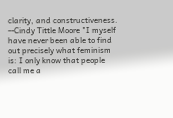clarity, and constructiveness. --Cindy Tittle Moore "I myself have never been able to find out precisely what feminism is: I only know that people call me a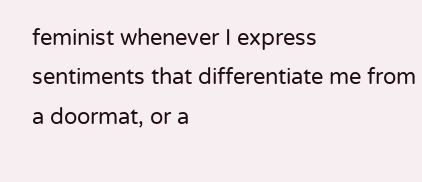feminist whenever I express sentiments that differentiate me from a doormat, or a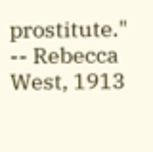prostitute." -- Rebecca West, 1913